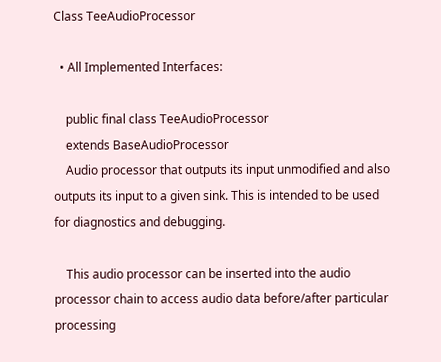Class TeeAudioProcessor

  • All Implemented Interfaces:

    public final class TeeAudioProcessor
    extends BaseAudioProcessor
    Audio processor that outputs its input unmodified and also outputs its input to a given sink. This is intended to be used for diagnostics and debugging.

    This audio processor can be inserted into the audio processor chain to access audio data before/after particular processing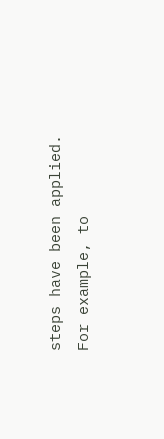steps have been applied. For example, to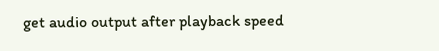get audio output after playback speed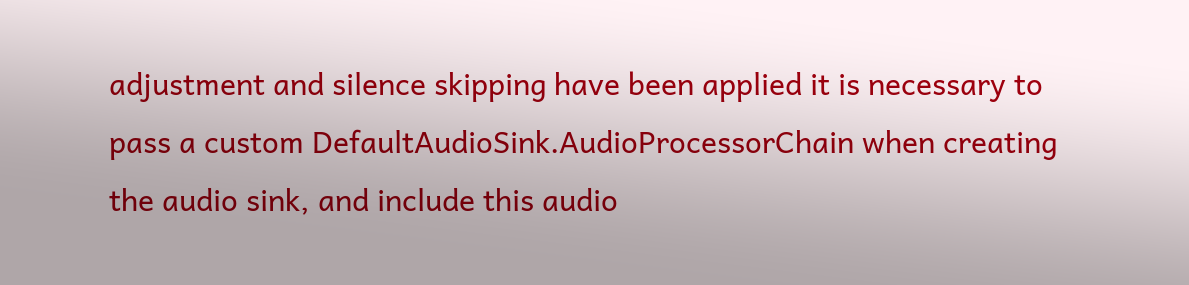adjustment and silence skipping have been applied it is necessary to pass a custom DefaultAudioSink.AudioProcessorChain when creating the audio sink, and include this audio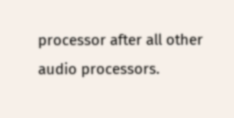processor after all other audio processors.